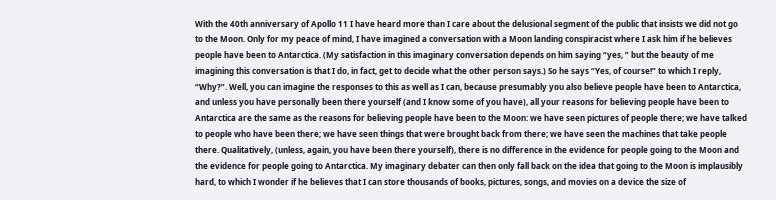With the 40th anniversary of Apollo 11 I have heard more than I care about the delusional segment of the public that insists we did not go to the Moon. Only for my peace of mind, I have imagined a conversation with a Moon landing conspiracist where I ask him if he believes people have been to Antarctica. (My satisfaction in this imaginary conversation depends on him saying “yes, ” but the beauty of me imagining this conversation is that I do, in fact, get to decide what the other person says.) So he says “Yes, of course!” to which I reply, “Why?”. Well, you can imagine the responses to this as well as I can, because presumably you also believe people have been to Antarctica, and unless you have personally been there yourself (and I know some of you have), all your reasons for believing people have been to Antarctica are the same as the reasons for believing people have been to the Moon: we have seen pictures of people there; we have talked to people who have been there; we have seen things that were brought back from there; we have seen the machines that take people there. Qualitatively, (unless, again, you have been there yourself), there is no difference in the evidence for people going to the Moon and the evidence for people going to Antarctica. My imaginary debater can then only fall back on the idea that going to the Moon is implausibly hard, to which I wonder if he believes that I can store thousands of books, pictures, songs, and movies on a device the size of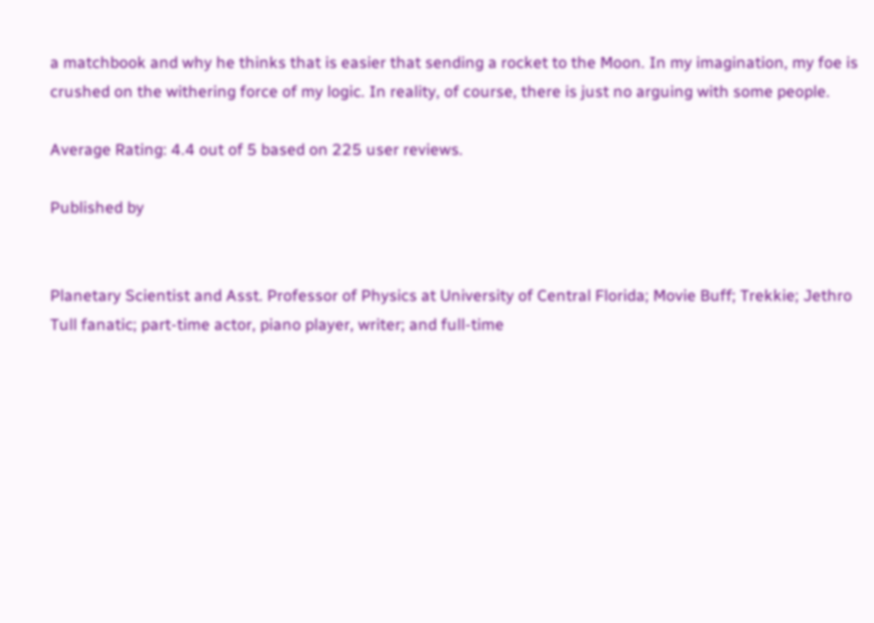a matchbook and why he thinks that is easier that sending a rocket to the Moon. In my imagination, my foe is crushed on the withering force of my logic. In reality, of course, there is just no arguing with some people.

Average Rating: 4.4 out of 5 based on 225 user reviews.

Published by


Planetary Scientist and Asst. Professor of Physics at University of Central Florida; Movie Buff; Trekkie; Jethro Tull fanatic; part-time actor, piano player, writer; and full-time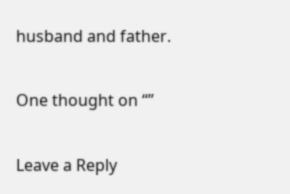husband and father.

One thought on “”

Leave a Reply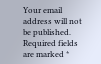Your email address will not be published. Required fields are marked *